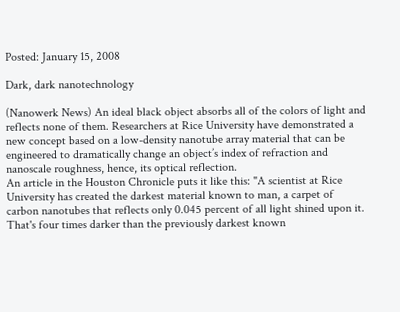Posted: January 15, 2008

Dark, dark nanotechnology

(Nanowerk News) An ideal black object absorbs all of the colors of light and reflects none of them. Researchers at Rice University have demonstrated a new concept based on a low-density nanotube array material that can be engineered to dramatically change an object’s index of refraction and nanoscale roughness, hence, its optical reflection.
An article in the Houston Chronicle puts it like this: "A scientist at Rice University has created the darkest material known to man, a carpet of carbon nanotubes that reflects only 0.045 percent of all light shined upon it. That's four times darker than the previously darkest known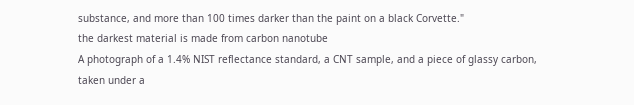substance, and more than 100 times darker than the paint on a black Corvette."
the darkest material is made from carbon nanotube
A photograph of a 1.4% NIST reflectance standard, a CNT sample, and a piece of glassy carbon, taken under a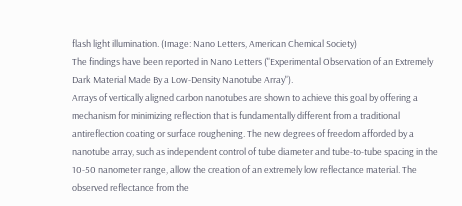flash light illumination. (Image: Nano Letters, American Chemical Society)
The findings have been reported in Nano Letters ("Experimental Observation of an Extremely Dark Material Made By a Low-Density Nanotube Array").
Arrays of vertically aligned carbon nanotubes are shown to achieve this goal by offering a mechanism for minimizing reflection that is fundamentally different from a traditional antireflection coating or surface roughening. The new degrees of freedom afforded by a nanotube array, such as independent control of tube diameter and tube-to-tube spacing in the 10-50 nanometer range, allow the creation of an extremely low reflectance material. The observed reflectance from the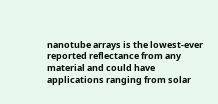nanotube arrays is the lowest-ever reported reflectance from any material and could have applications ranging from solar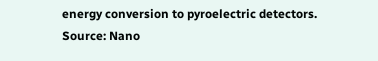energy conversion to pyroelectric detectors.
Source: Nano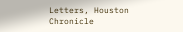Letters, Houston Chronicle